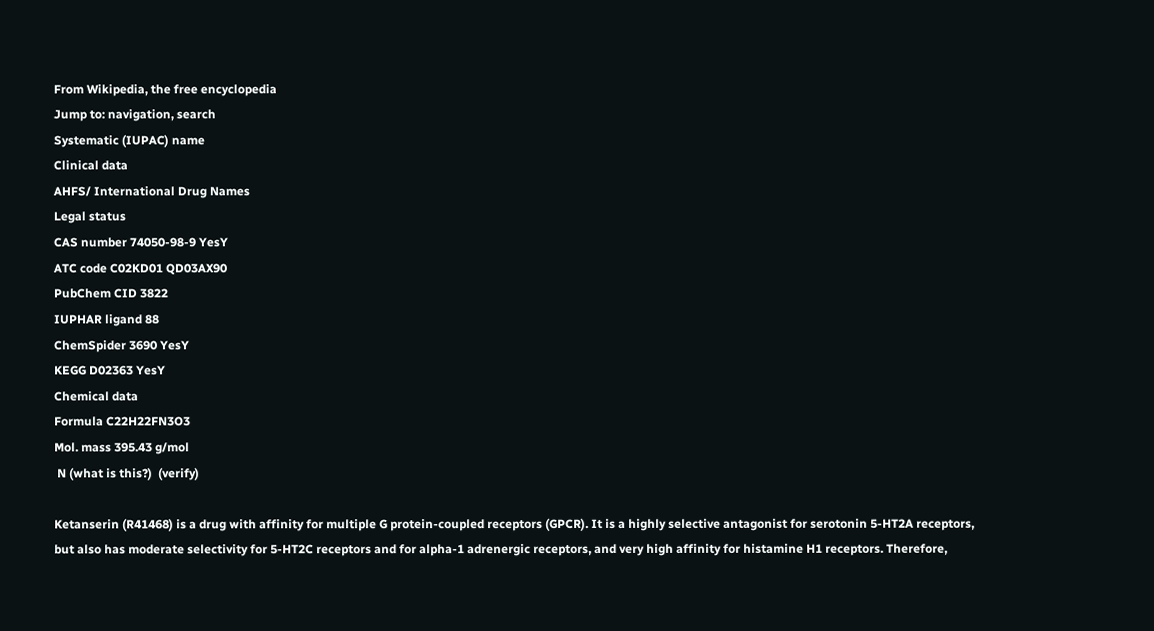From Wikipedia, the free encyclopedia
Jump to: navigation, search
Systematic (IUPAC) name
Clinical data
AHFS/ International Drug Names
Legal status
CAS number 74050-98-9 YesY
ATC code C02KD01 QD03AX90
PubChem CID 3822
IUPHAR ligand 88
ChemSpider 3690 YesY
KEGG D02363 YesY
Chemical data
Formula C22H22FN3O3
Mol. mass 395.43 g/mol
 N (what is this?)  (verify)

Ketanserin (R41468) is a drug with affinity for multiple G protein-coupled receptors (GPCR). It is a highly selective antagonist for serotonin 5-HT2A receptors, but also has moderate selectivity for 5-HT2C receptors and for alpha-1 adrenergic receptors, and very high affinity for histamine H1 receptors. Therefore,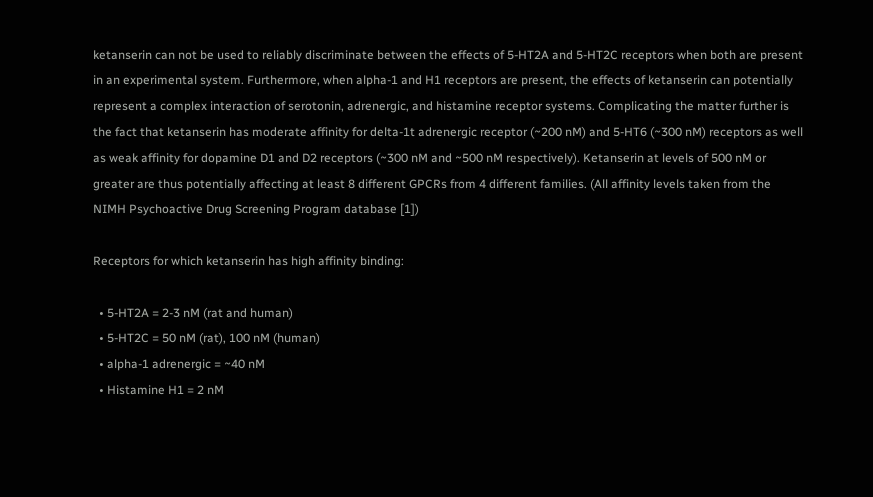ketanserin can not be used to reliably discriminate between the effects of 5-HT2A and 5-HT2C receptors when both are present in an experimental system. Furthermore, when alpha-1 and H1 receptors are present, the effects of ketanserin can potentially represent a complex interaction of serotonin, adrenergic, and histamine receptor systems. Complicating the matter further is the fact that ketanserin has moderate affinity for delta-1t adrenergic receptor (~200 nM) and 5-HT6 (~300 nM) receptors as well as weak affinity for dopamine D1 and D2 receptors (~300 nM and ~500 nM respectively). Ketanserin at levels of 500 nM or greater are thus potentially affecting at least 8 different GPCRs from 4 different families. (All affinity levels taken from the NIMH Psychoactive Drug Screening Program database [1])

Receptors for which ketanserin has high affinity binding:

  • 5-HT2A = 2-3 nM (rat and human)
  • 5-HT2C = 50 nM (rat), 100 nM (human)
  • alpha-1 adrenergic = ~40 nM
  • Histamine H1 = 2 nM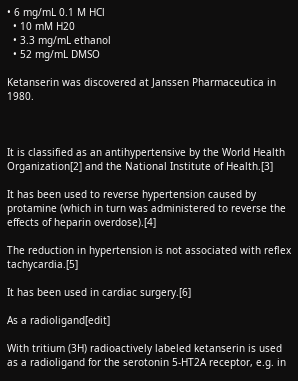• 6 mg/mL 0.1 M HCl
  • 10 mM H20
  • 3.3 mg/mL ethanol
  • 52 mg/mL DMSO

Ketanserin was discovered at Janssen Pharmaceutica in 1980.



It is classified as an antihypertensive by the World Health Organization[2] and the National Institute of Health.[3]

It has been used to reverse hypertension caused by protamine (which in turn was administered to reverse the effects of heparin overdose).[4]

The reduction in hypertension is not associated with reflex tachycardia.[5]

It has been used in cardiac surgery.[6]

As a radioligand[edit]

With tritium (3H) radioactively labeled ketanserin is used as a radioligand for the serotonin 5-HT2A receptor, e.g. in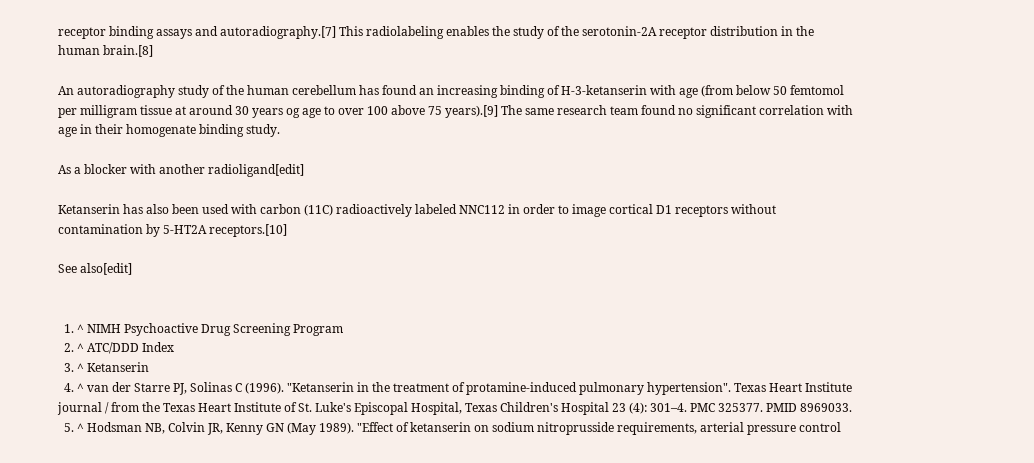receptor binding assays and autoradiography.[7] This radiolabeling enables the study of the serotonin-2A receptor distribution in the human brain.[8]

An autoradiography study of the human cerebellum has found an increasing binding of H-3-ketanserin with age (from below 50 femtomol per milligram tissue at around 30 years og age to over 100 above 75 years).[9] The same research team found no significant correlation with age in their homogenate binding study.

As a blocker with another radioligand[edit]

Ketanserin has also been used with carbon (11C) radioactively labeled NNC112 in order to image cortical D1 receptors without contamination by 5-HT2A receptors.[10]

See also[edit]


  1. ^ NIMH Psychoactive Drug Screening Program
  2. ^ ATC/DDD Index
  3. ^ Ketanserin
  4. ^ van der Starre PJ, Solinas C (1996). "Ketanserin in the treatment of protamine-induced pulmonary hypertension". Texas Heart Institute journal / from the Texas Heart Institute of St. Luke's Episcopal Hospital, Texas Children's Hospital 23 (4): 301–4. PMC 325377. PMID 8969033.
  5. ^ Hodsman NB, Colvin JR, Kenny GN (May 1989). "Effect of ketanserin on sodium nitroprusside requirements, arterial pressure control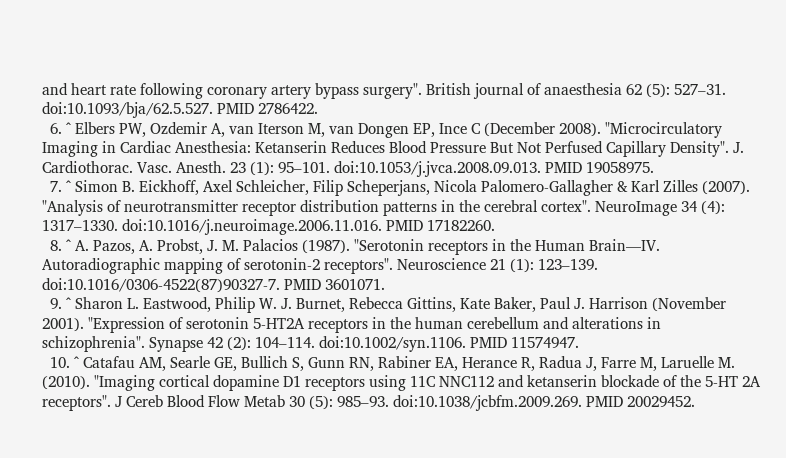and heart rate following coronary artery bypass surgery". British journal of anaesthesia 62 (5): 527–31. doi:10.1093/bja/62.5.527. PMID 2786422.
  6. ^ Elbers PW, Ozdemir A, van Iterson M, van Dongen EP, Ince C (December 2008). "Microcirculatory Imaging in Cardiac Anesthesia: Ketanserin Reduces Blood Pressure But Not Perfused Capillary Density". J. Cardiothorac. Vasc. Anesth. 23 (1): 95–101. doi:10.1053/j.jvca.2008.09.013. PMID 19058975.
  7. ^ Simon B. Eickhoff, Axel Schleicher, Filip Scheperjans, Nicola Palomero-Gallagher & Karl Zilles (2007). "Analysis of neurotransmitter receptor distribution patterns in the cerebral cortex". NeuroImage 34 (4): 1317–1330. doi:10.1016/j.neuroimage.2006.11.016. PMID 17182260.
  8. ^ A. Pazos, A. Probst, J. M. Palacios (1987). "Serotonin receptors in the Human Brain—IV. Autoradiographic mapping of serotonin-2 receptors". Neuroscience 21 (1): 123–139. doi:10.1016/0306-4522(87)90327-7. PMID 3601071.
  9. ^ Sharon L. Eastwood, Philip W. J. Burnet, Rebecca Gittins, Kate Baker, Paul J. Harrison (November 2001). "Expression of serotonin 5-HT2A receptors in the human cerebellum and alterations in schizophrenia". Synapse 42 (2): 104–114. doi:10.1002/syn.1106. PMID 11574947.
  10. ^ Catafau AM, Searle GE, Bullich S, Gunn RN, Rabiner EA, Herance R, Radua J, Farre M, Laruelle M. (2010). "Imaging cortical dopamine D1 receptors using 11C NNC112 and ketanserin blockade of the 5-HT 2A receptors". J Cereb Blood Flow Metab 30 (5): 985–93. doi:10.1038/jcbfm.2009.269. PMID 20029452.